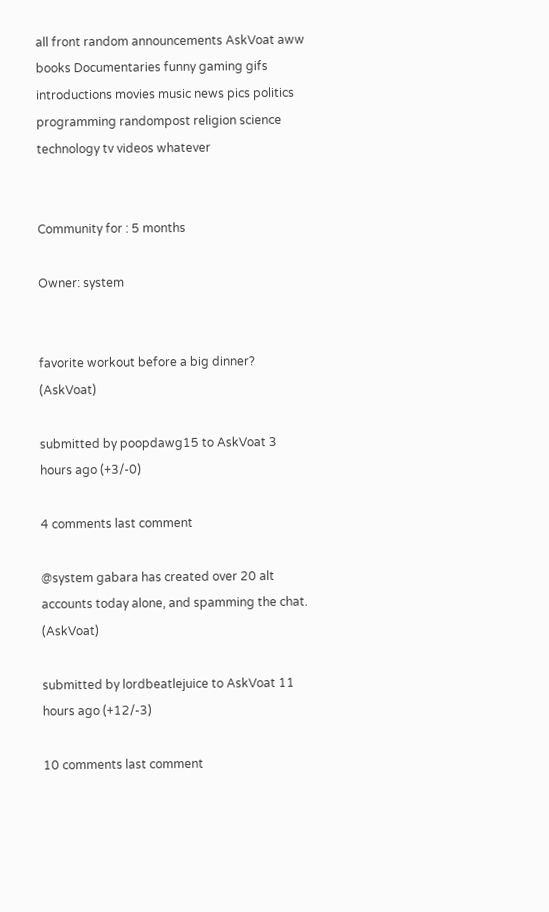all front random announcements AskVoat aww books Documentaries funny gaming gifs introductions movies music news pics politics programming randompost religion science technology tv videos whatever


Community for : 5 months

Owner: system


favorite workout before a big dinner?     (AskVoat)

submitted by poopdawg15 to AskVoat 3 hours ago (+3/-0)

4 comments last comment

@system gabara has created over 20 alt accounts today alone, and spamming the chat.      (AskVoat)

submitted by lordbeatlejuice to AskVoat 11 hours ago (+12/-3)

10 comments last comment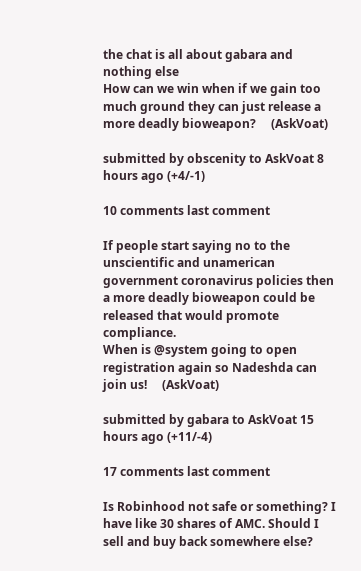the chat is all about gabara and nothing else
How can we win when if we gain too much ground they can just release a more deadly bioweapon?     (AskVoat)

submitted by obscenity to AskVoat 8 hours ago (+4/-1)

10 comments last comment

If people start saying no to the unscientific and unamerican government coronavirus policies then a more deadly bioweapon could be released that would promote compliance.
When is @system going to open registration again so Nadeshda can join us!     (AskVoat)

submitted by gabara to AskVoat 15 hours ago (+11/-4)

17 comments last comment

Is Robinhood not safe or something? I have like 30 shares of AMC. Should I sell and buy back somewhere else?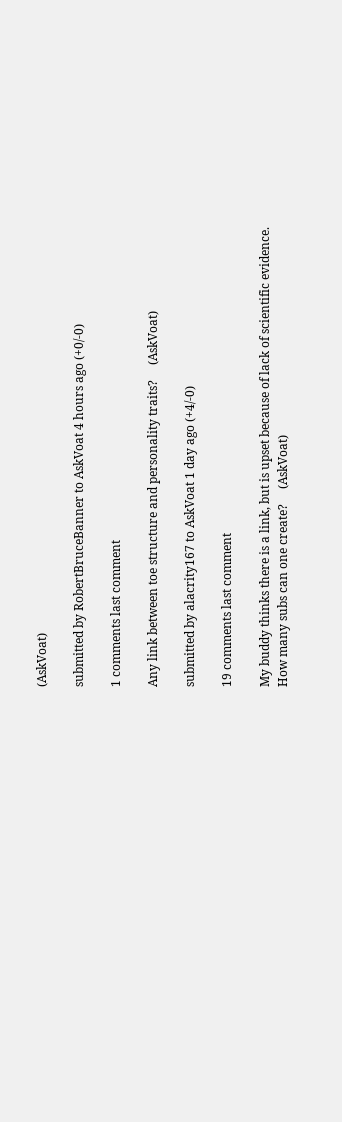(AskVoat)

submitted by RobertBruceBanner to AskVoat 4 hours ago (+0/-0)

1 comments last comment

Any link between toe structure and personality traits?     (AskVoat)

submitted by alacrity167 to AskVoat 1 day ago (+4/-0)

19 comments last comment

My buddy thinks there is a link, but is upset because of lack of scientific evidence.
How many subs can one create?     (AskVoat)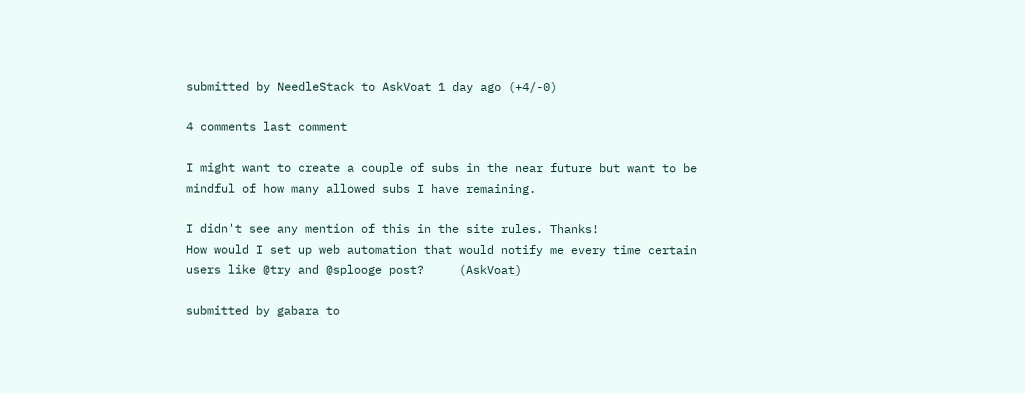submitted by NeedleStack to AskVoat 1 day ago (+4/-0)

4 comments last comment

I might want to create a couple of subs in the near future but want to be mindful of how many allowed subs I have remaining.

I didn't see any mention of this in the site rules. Thanks!
How would I set up web automation that would notify me every time certain users like @try and @splooge post?     (AskVoat)

submitted by gabara to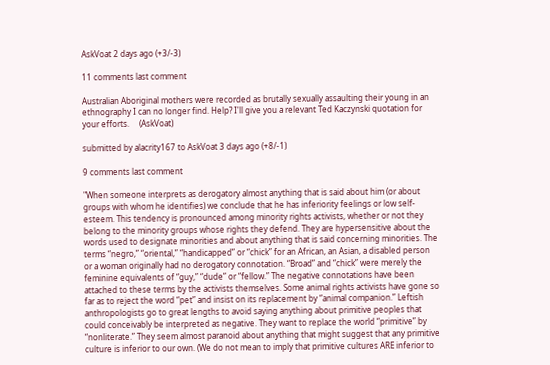AskVoat 2 days ago (+3/-3)

11 comments last comment

Australian Aboriginal mothers were recorded as brutally sexually assaulting their young in an ethnography I can no longer find. Help? I'll give you a relevant Ted Kaczynski quotation for your efforts.     (AskVoat)

submitted by alacrity167 to AskVoat 3 days ago (+8/-1)

9 comments last comment

"When someone interprets as derogatory almost anything that is said about him (or about groups with whom he identifies) we conclude that he has inferiority feelings or low self-esteem. This tendency is pronounced among minority rights activists, whether or not they belong to the minority groups whose rights they defend. They are hypersensitive about the words used to designate minorities and about anything that is said concerning minorities. The terms “negro,” “oriental,” “handicapped” or “chick” for an African, an Asian, a disabled person or a woman originally had no derogatory connotation. “Broad” and “chick” were merely the feminine equivalents of “guy,” “dude” or “fellow.” The negative connotations have been attached to these terms by the activists themselves. Some animal rights activists have gone so far as to reject the word “pet” and insist on its replacement by “animal companion.” Leftish anthropologists go to great lengths to avoid saying anything about primitive peoples that could conceivably be interpreted as negative. They want to replace the world “primitive” by “nonliterate.” They seem almost paranoid about anything that might suggest that any primitive culture is inferior to our own. (We do not mean to imply that primitive cultures ARE inferior to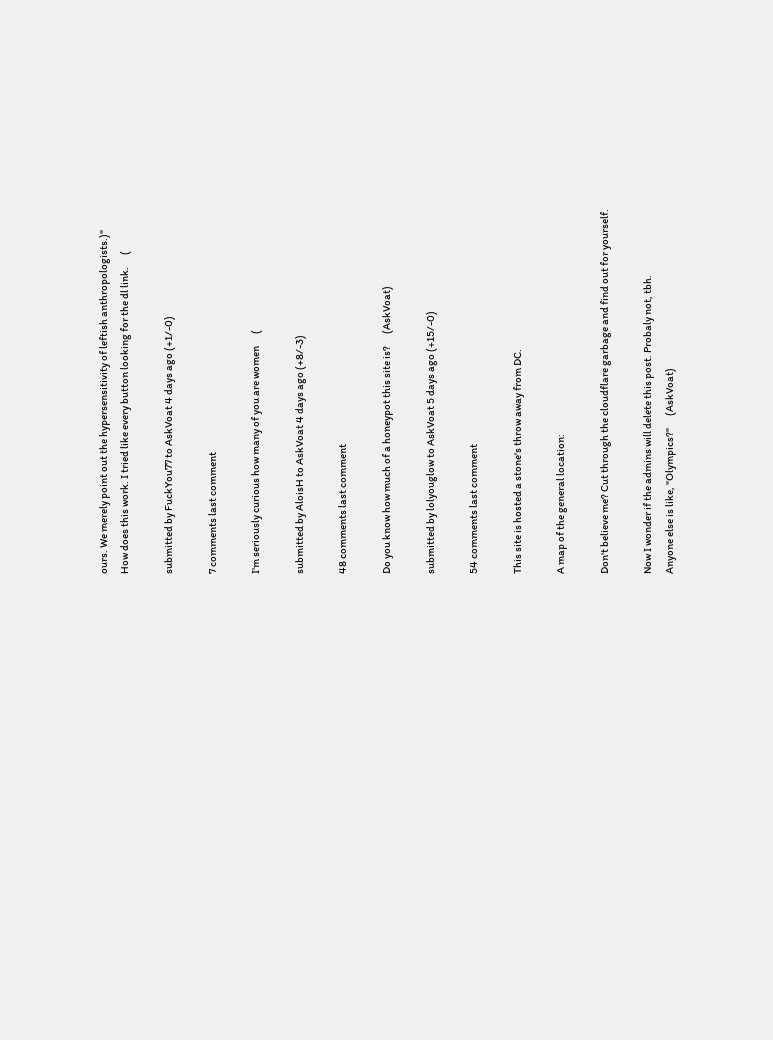ours. We merely point out the hypersensitivity of leftish anthropologists.)"
How does this work. I tried like every button looking for the dl link.      (

submitted by FuckYou77 to AskVoat 4 days ago (+1/-0)

7 comments last comment

I'm seriously curious how many of you are women      (

submitted by AloisH to AskVoat 4 days ago (+8/-3)

48 comments last comment

Do you know how much of a honeypot this site is?      (AskVoat)

submitted by lolyouglow to AskVoat 5 days ago (+15/-0)

54 comments last comment

This site is hosted a stone's throw away from DC.

A map of the general location:

Don't believe me? Cut through the cloudflare garbage and find out for yourself.

Now I wonder if the admins will delete this post. Probaly not, tbh.
Anyone else is like, "Olympics?"      (AskVoat)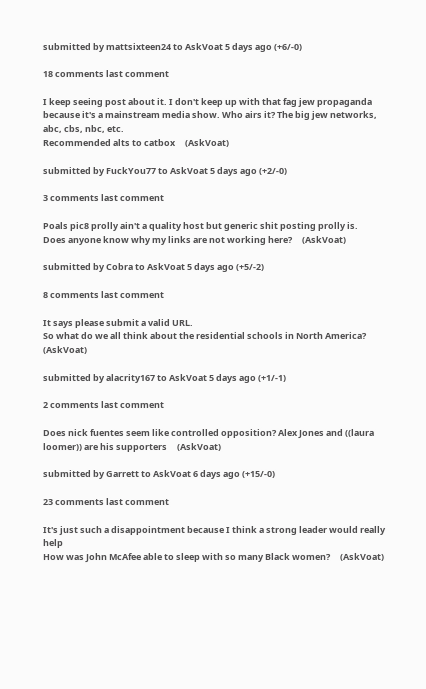submitted by mattsixteen24 to AskVoat 5 days ago (+6/-0)

18 comments last comment

I keep seeing post about it. I don't keep up with that fag jew propaganda because it's a mainstream media show. Who airs it? The big jew networks, abc, cbs, nbc, etc.
Recommended alts to catbox     (AskVoat)

submitted by FuckYou77 to AskVoat 5 days ago (+2/-0)

3 comments last comment

Poals pic8 prolly ain't a quality host but generic shit posting prolly is.
Does anyone know why my links are not working here?     (AskVoat)

submitted by Cobra to AskVoat 5 days ago (+5/-2)

8 comments last comment

It says please submit a valid URL.
So what do we all think about the residential schools in North America?     (AskVoat)

submitted by alacrity167 to AskVoat 5 days ago (+1/-1)

2 comments last comment

Does nick fuentes seem like controlled opposition? Alex Jones and ((laura loomer)) are his supporters     (AskVoat)

submitted by Garrett to AskVoat 6 days ago (+15/-0)

23 comments last comment

It's just such a disappointment because I think a strong leader would really help
How was John McAfee able to sleep with so many Black women?     (AskVoat)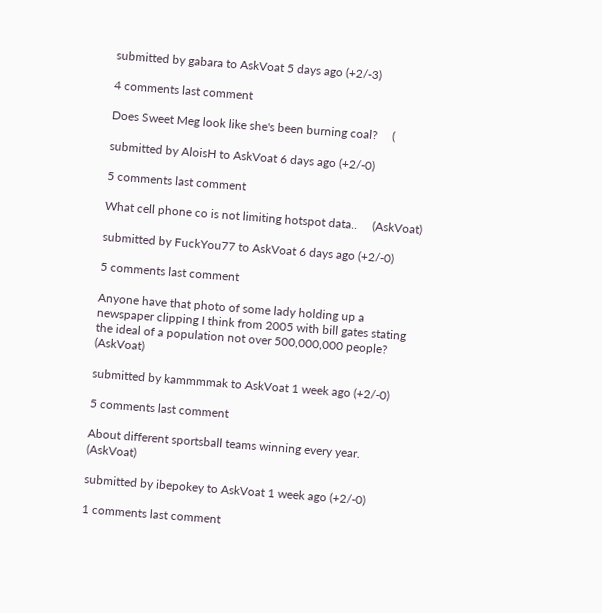submitted by gabara to AskVoat 5 days ago (+2/-3)

4 comments last comment

Does Sweet Meg look like she's been burning coal?     (

submitted by AloisH to AskVoat 6 days ago (+2/-0)

5 comments last comment

What cell phone co is not limiting hotspot data..     (AskVoat)

submitted by FuckYou77 to AskVoat 6 days ago (+2/-0)

5 comments last comment

Anyone have that photo of some lady holding up a newspaper clipping I think from 2005 with bill gates stating the ideal of a population not over 500,000,000 people?      (AskVoat)

submitted by kammmmak to AskVoat 1 week ago (+2/-0)

5 comments last comment

About different sportsball teams winning every year.      (AskVoat)

submitted by ibepokey to AskVoat 1 week ago (+2/-0)

1 comments last comment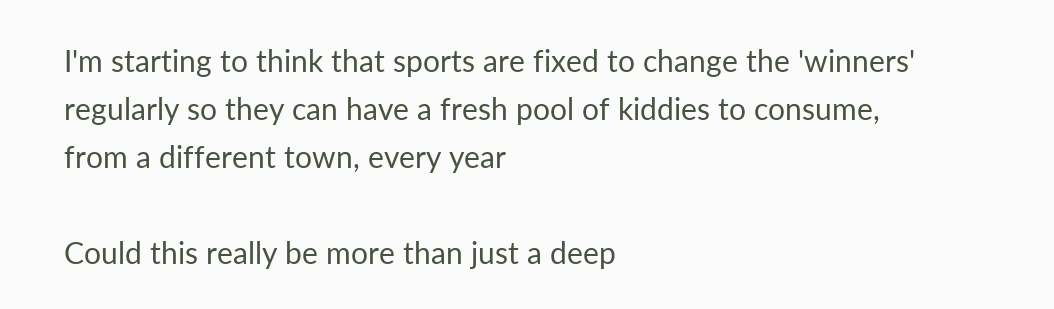I'm starting to think that sports are fixed to change the 'winners' regularly so they can have a fresh pool of kiddies to consume, from a different town, every year

Could this really be more than just a deep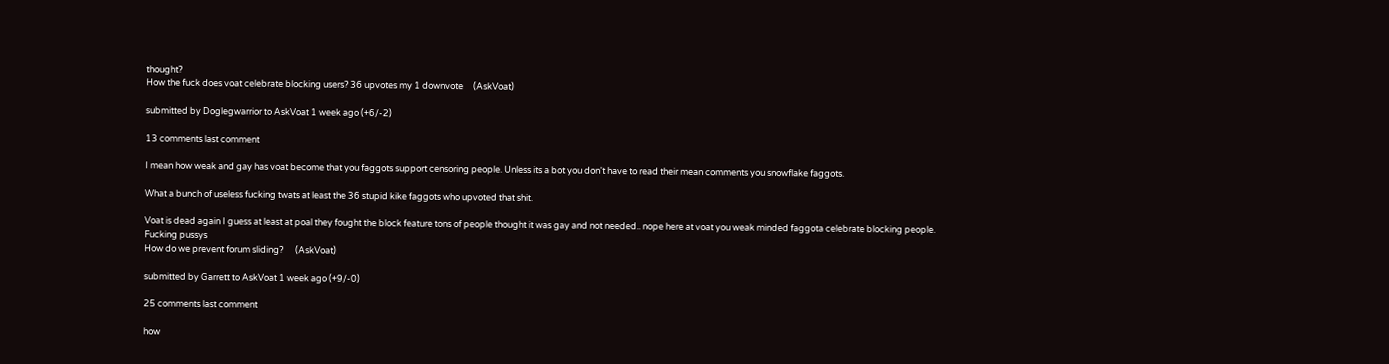thought?
How the fuck does voat celebrate blocking users? 36 upvotes my 1 downvote     (AskVoat)

submitted by Doglegwarrior to AskVoat 1 week ago (+6/-2)

13 comments last comment

I mean how weak and gay has voat become that you faggots support censoring people. Unless its a bot you don't have to read their mean comments you snowflake faggots.

What a bunch of useless fucking twats at least the 36 stupid kike faggots who upvoted that shit.

Voat is dead again I guess at least at poal they fought the block feature tons of people thought it was gay and not needed.. nope here at voat you weak minded faggota celebrate blocking people. Fucking pussys
How do we prevent forum sliding?      (AskVoat)

submitted by Garrett to AskVoat 1 week ago (+9/-0)

25 comments last comment

how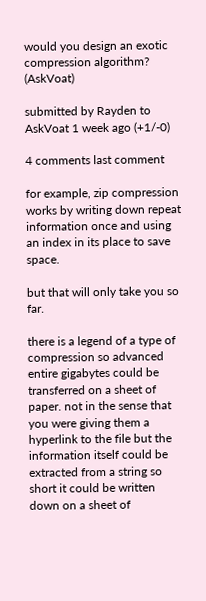would you design an exotic compression algorithm?     (AskVoat)

submitted by Rayden to AskVoat 1 week ago (+1/-0)

4 comments last comment

for example, zip compression works by writing down repeat information once and using an index in its place to save space.

but that will only take you so far.

there is a legend of a type of compression so advanced entire gigabytes could be transferred on a sheet of paper. not in the sense that you were giving them a hyperlink to the file but the information itself could be extracted from a string so short it could be written down on a sheet of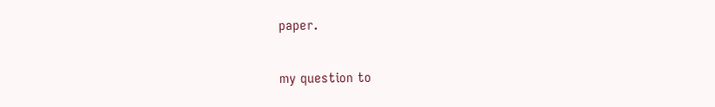paper.

my question to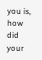you is, how did your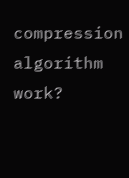compression algorithm work?